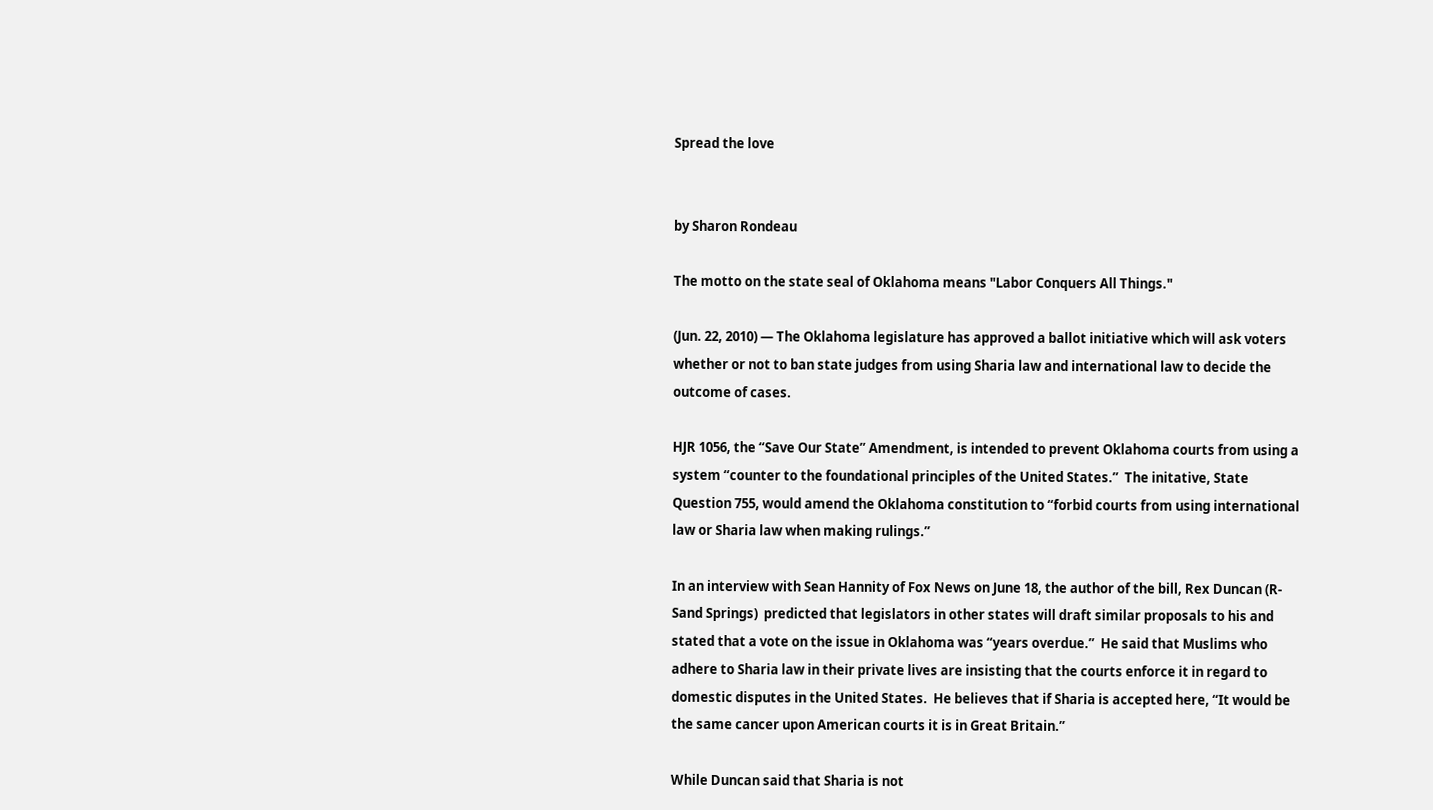Spread the love


by Sharon Rondeau

The motto on the state seal of Oklahoma means "Labor Conquers All Things."

(Jun. 22, 2010) — The Oklahoma legislature has approved a ballot initiative which will ask voters whether or not to ban state judges from using Sharia law and international law to decide the outcome of cases.

HJR 1056, the “Save Our State” Amendment, is intended to prevent Oklahoma courts from using a system “counter to the foundational principles of the United States.”  The initative, State Question 755, would amend the Oklahoma constitution to “forbid courts from using international law or Sharia law when making rulings.”

In an interview with Sean Hannity of Fox News on June 18, the author of the bill, Rex Duncan (R-Sand Springs)  predicted that legislators in other states will draft similar proposals to his and stated that a vote on the issue in Oklahoma was “years overdue.”  He said that Muslims who adhere to Sharia law in their private lives are insisting that the courts enforce it in regard to domestic disputes in the United States.  He believes that if Sharia is accepted here, “It would be the same cancer upon American courts it is in Great Britain.”

While Duncan said that Sharia is not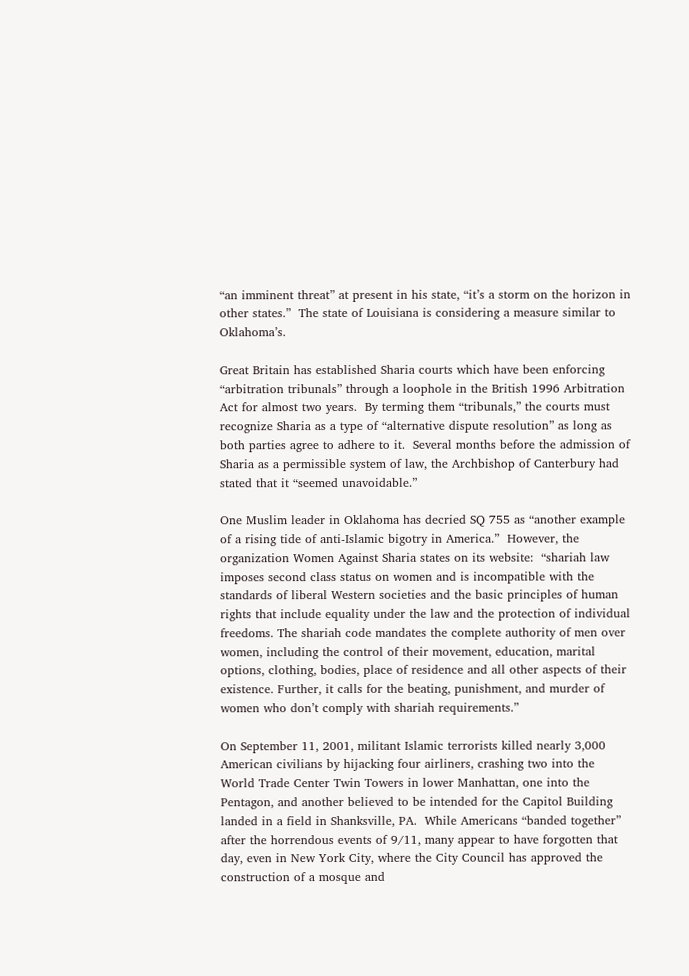“an imminent threat” at present in his state, “it’s a storm on the horizon in other states.”  The state of Louisiana is considering a measure similar to Oklahoma’s.

Great Britain has established Sharia courts which have been enforcing “arbitration tribunals” through a loophole in the British 1996 Arbitration Act for almost two years.  By terming them “tribunals,” the courts must recognize Sharia as a type of “alternative dispute resolution” as long as both parties agree to adhere to it.  Several months before the admission of Sharia as a permissible system of law, the Archbishop of Canterbury had stated that it “seemed unavoidable.”

One Muslim leader in Oklahoma has decried SQ 755 as “another example of a rising tide of anti-Islamic bigotry in America.”  However, the organization Women Against Sharia states on its website:  “shariah law imposes second class status on women and is incompatible with the standards of liberal Western societies and the basic principles of human rights that include equality under the law and the protection of individual freedoms. The shariah code mandates the complete authority of men over women, including the control of their movement, education, marital options, clothing, bodies, place of residence and all other aspects of their existence. Further, it calls for the beating, punishment, and murder of women who don’t comply with shariah requirements.”

On September 11, 2001, militant Islamic terrorists killed nearly 3,000 American civilians by hijacking four airliners, crashing two into the World Trade Center Twin Towers in lower Manhattan, one into the Pentagon, and another believed to be intended for the Capitol Building landed in a field in Shanksville, PA.  While Americans “banded together” after the horrendous events of 9/11, many appear to have forgotten that day, even in New York City, where the City Council has approved the construction of a mosque and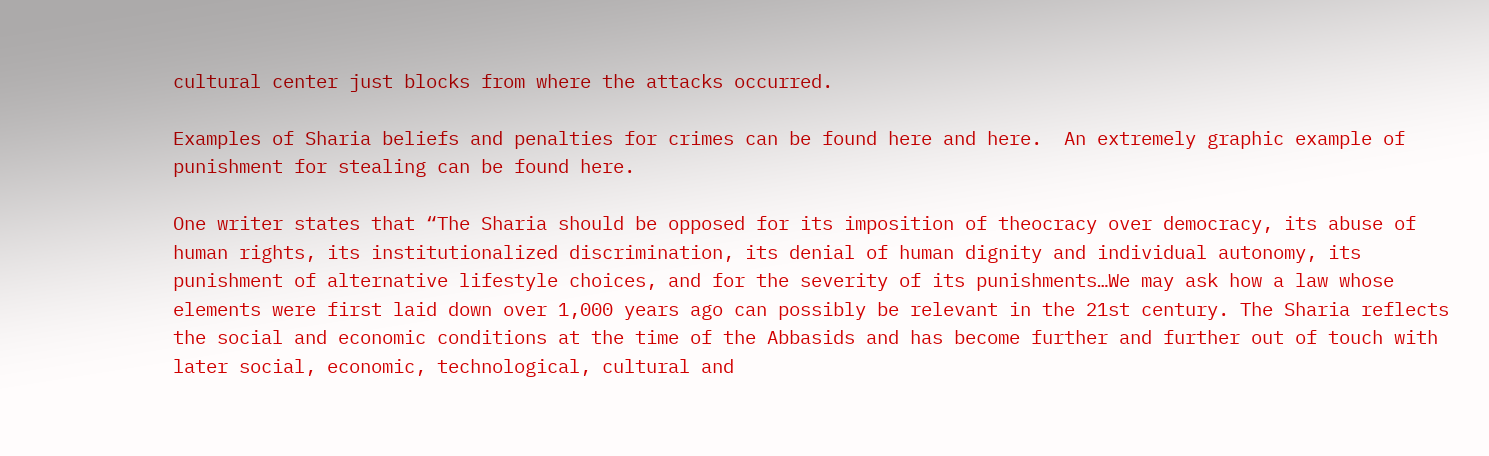cultural center just blocks from where the attacks occurred.

Examples of Sharia beliefs and penalties for crimes can be found here and here.  An extremely graphic example of punishment for stealing can be found here.

One writer states that “The Sharia should be opposed for its imposition of theocracy over democracy, its abuse of human rights, its institutionalized discrimination, its denial of human dignity and individual autonomy, its punishment of alternative lifestyle choices, and for the severity of its punishments…We may ask how a law whose elements were first laid down over 1,000 years ago can possibly be relevant in the 21st century. The Sharia reflects the social and economic conditions at the time of the Abbasids and has become further and further out of touch with later social, economic, technological, cultural and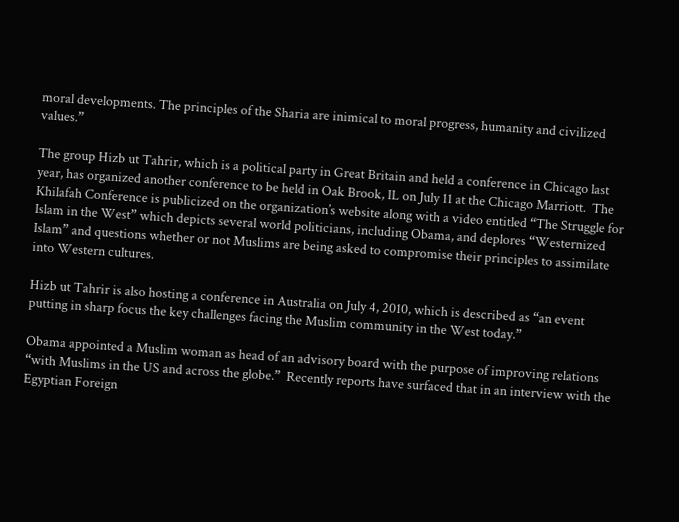moral developments. The principles of the Sharia are inimical to moral progress, humanity and civilized values.”

The group Hizb ut Tahrir, which is a political party in Great Britain and held a conference in Chicago last year, has organized another conference to be held in Oak Brook, IL on July 11 at the Chicago Marriott.  The Khilafah Conference is publicized on the organization’s website along with a video entitled “The Struggle for Islam in the West” which depicts several world politicians, including Obama, and deplores “Westernized Islam” and questions whether or not Muslims are being asked to compromise their principles to assimilate into Western cultures.

Hizb ut Tahrir is also hosting a conference in Australia on July 4, 2010, which is described as “an event putting in sharp focus the key challenges facing the Muslim community in the West today.”

Obama appointed a Muslim woman as head of an advisory board with the purpose of improving relations “with Muslims in the US and across the globe.”  Recently reports have surfaced that in an interview with the Egyptian Foreign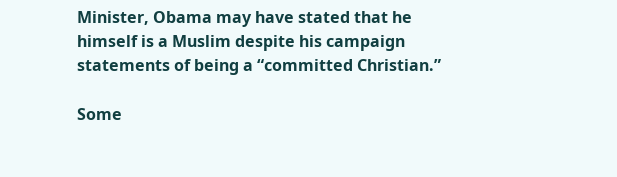Minister, Obama may have stated that he himself is a Muslim despite his campaign statements of being a “committed Christian.”

Some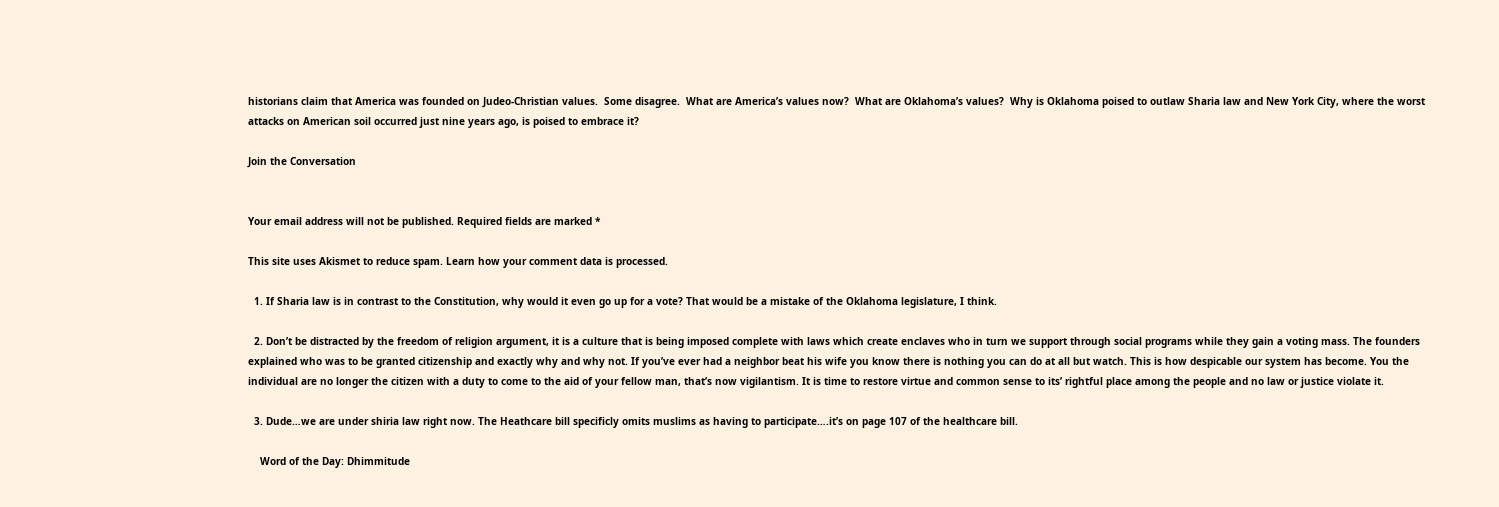historians claim that America was founded on Judeo-Christian values.  Some disagree.  What are America’s values now?  What are Oklahoma’s values?  Why is Oklahoma poised to outlaw Sharia law and New York City, where the worst attacks on American soil occurred just nine years ago, is poised to embrace it?

Join the Conversation


Your email address will not be published. Required fields are marked *

This site uses Akismet to reduce spam. Learn how your comment data is processed.

  1. If Sharia law is in contrast to the Constitution, why would it even go up for a vote? That would be a mistake of the Oklahoma legislature, I think.

  2. Don’t be distracted by the freedom of religion argument, it is a culture that is being imposed complete with laws which create enclaves who in turn we support through social programs while they gain a voting mass. The founders explained who was to be granted citizenship and exactly why and why not. If you’ve ever had a neighbor beat his wife you know there is nothing you can do at all but watch. This is how despicable our system has become. You the individual are no longer the citizen with a duty to come to the aid of your fellow man, that’s now vigilantism. It is time to restore virtue and common sense to its’ rightful place among the people and no law or justice violate it.

  3. Dude…we are under shiria law right now. The Heathcare bill specificly omits muslims as having to participate….it’s on page 107 of the healthcare bill.

    Word of the Day: Dhimmitude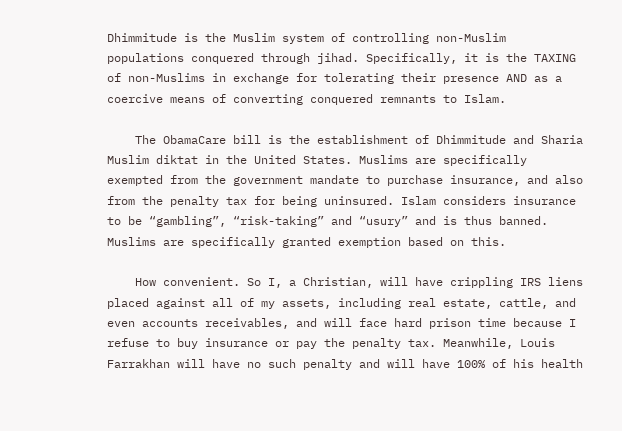Dhimmitude is the Muslim system of controlling non-Muslim populations conquered through jihad. Specifically, it is the TAXING of non-Muslims in exchange for tolerating their presence AND as a coercive means of converting conquered remnants to Islam.

    The ObamaCare bill is the establishment of Dhimmitude and Sharia Muslim diktat in the United States. Muslims are specifically exempted from the government mandate to purchase insurance, and also from the penalty tax for being uninsured. Islam considers insurance to be “gambling”, “risk-taking” and “usury” and is thus banned. Muslims are specifically granted exemption based on this.

    How convenient. So I, a Christian, will have crippling IRS liens placed against all of my assets, including real estate, cattle, and even accounts receivables, and will face hard prison time because I refuse to buy insurance or pay the penalty tax. Meanwhile, Louis Farrakhan will have no such penalty and will have 100% of his health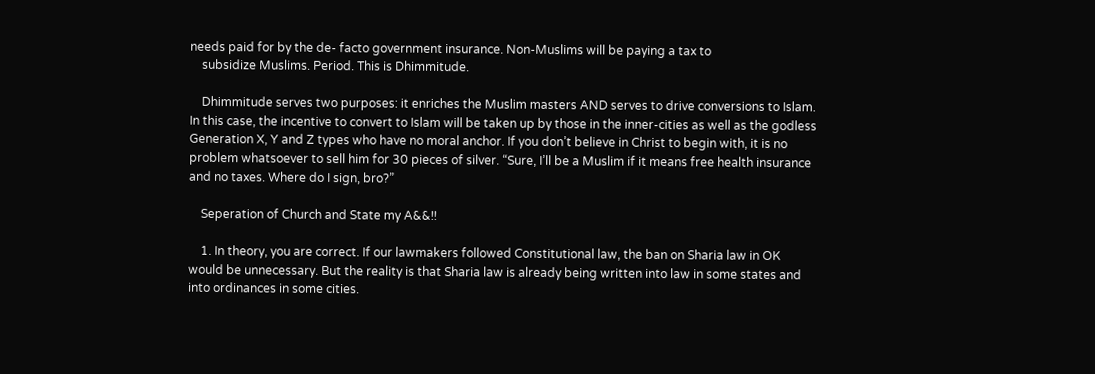needs paid for by the de- facto government insurance. Non-Muslims will be paying a tax to
    subsidize Muslims. Period. This is Dhimmitude.

    Dhimmitude serves two purposes: it enriches the Muslim masters AND serves to drive conversions to Islam. In this case, the incentive to convert to Islam will be taken up by those in the inner-cities as well as the godless Generation X, Y and Z types who have no moral anchor. If you don’t believe in Christ to begin with, it is no problem whatsoever to sell him for 30 pieces of silver. “Sure, I’ll be a Muslim if it means free health insurance and no taxes. Where do I sign, bro?”

    Seperation of Church and State my A&&!!

    1. In theory, you are correct. If our lawmakers followed Constitutional law, the ban on Sharia law in OK would be unnecessary. But the reality is that Sharia law is already being written into law in some states and into ordinances in some cities.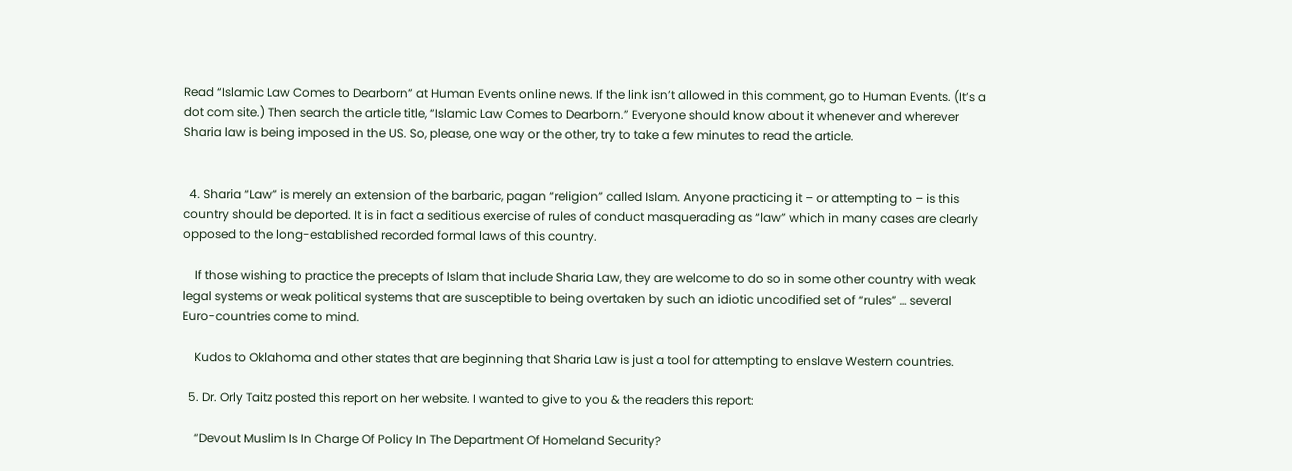Read “Islamic Law Comes to Dearborn” at Human Events online news. If the link isn’t allowed in this comment, go to Human Events. (It’s a dot com site.) Then search the article title, “Islamic Law Comes to Dearborn.” Everyone should know about it whenever and wherever Sharia law is being imposed in the US. So, please, one way or the other, try to take a few minutes to read the article.


  4. Sharia “Law” is merely an extension of the barbaric, pagan “religion” called Islam. Anyone practicing it – or attempting to – is this country should be deported. It is in fact a seditious exercise of rules of conduct masquerading as “law” which in many cases are clearly opposed to the long-established recorded formal laws of this country.

    If those wishing to practice the precepts of Islam that include Sharia Law, they are welcome to do so in some other country with weak legal systems or weak political systems that are susceptible to being overtaken by such an idiotic uncodified set of “rules” … several Euro-countries come to mind.

    Kudos to Oklahoma and other states that are beginning that Sharia Law is just a tool for attempting to enslave Western countries.

  5. Dr. Orly Taitz posted this report on her website. I wanted to give to you & the readers this report:

    “Devout Muslim Is In Charge Of Policy In The Department Of Homeland Security?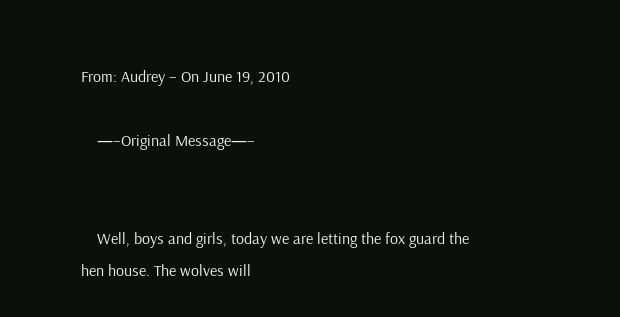From: Audrey – On June 19, 2010

    —–Original Message—–


    Well, boys and girls, today we are letting the fox guard the hen house. The wolves will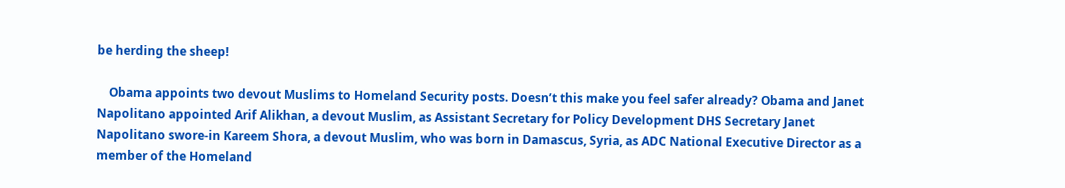be herding the sheep!

    Obama appoints two devout Muslims to Homeland Security posts. Doesn’t this make you feel safer already? Obama and Janet Napolitano appointed Arif Alikhan, a devout Muslim, as Assistant Secretary for Policy Development DHS Secretary Janet Napolitano swore-in Kareem Shora, a devout Muslim, who was born in Damascus, Syria, as ADC National Executive Director as a member of the Homeland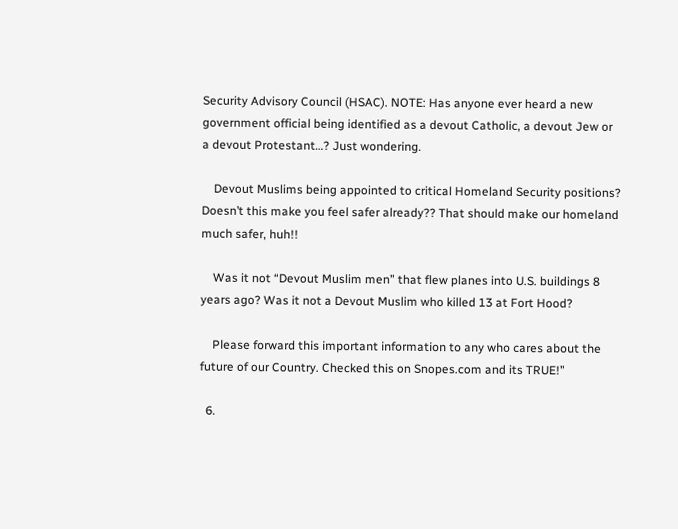Security Advisory Council (HSAC). NOTE: Has anyone ever heard a new government official being identified as a devout Catholic, a devout Jew or a devout Protestant…? Just wondering.

    Devout Muslims being appointed to critical Homeland Security positions? Doesn’t this make you feel safer already?? That should make our homeland much safer, huh!!

    Was it not “Devout Muslim men” that flew planes into U.S. buildings 8 years ago? Was it not a Devout Muslim who killed 13 at Fort Hood?

    Please forward this important information to any who cares about the future of our Country. Checked this on Snopes.com and its TRUE!”

  6.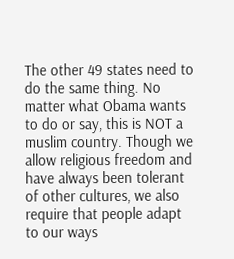The other 49 states need to do the same thing. No matter what Obama wants to do or say, this is NOT a muslim country. Though we allow religious freedom and have always been tolerant of other cultures, we also require that people adapt to our ways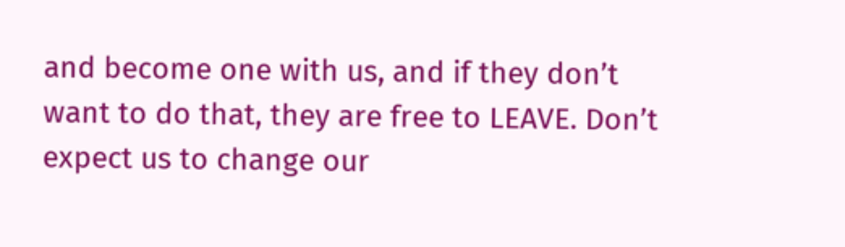and become one with us, and if they don’t want to do that, they are free to LEAVE. Don’t expect us to change our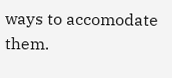ways to accomodate them.